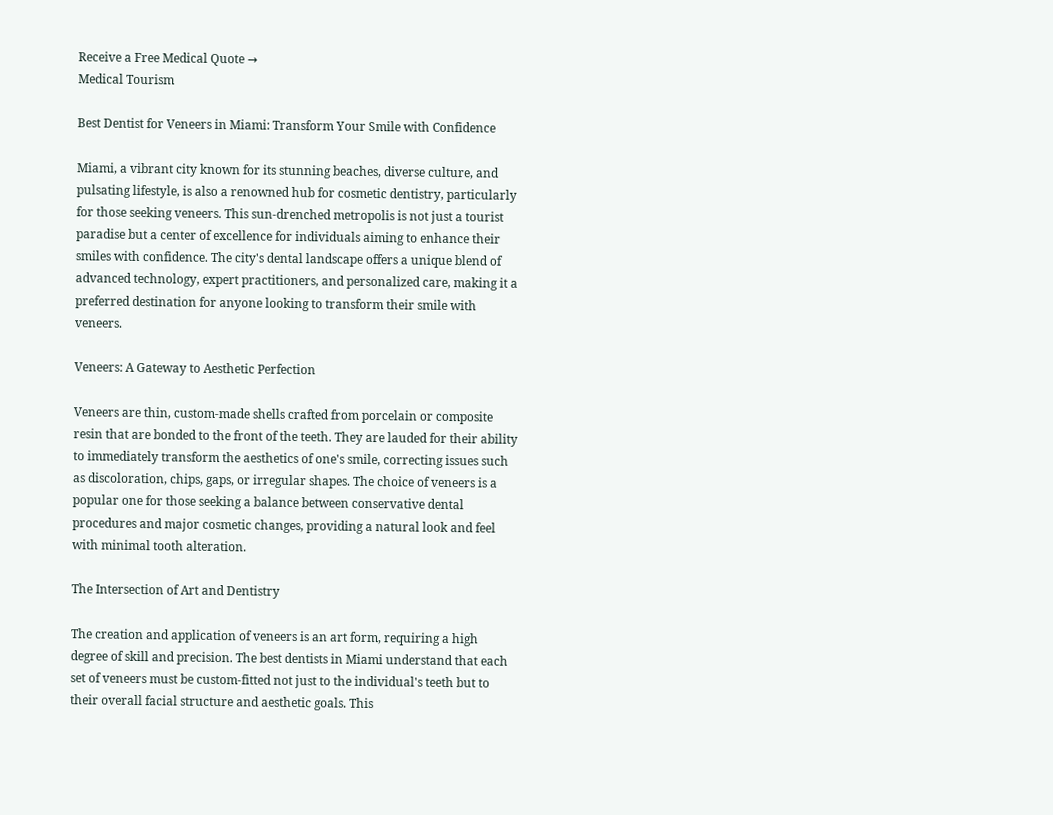Receive a Free Medical Quote →
Medical Tourism

Best Dentist for Veneers in Miami: Transform Your Smile with Confidence

Miami, a vibrant city known for its stunning beaches, diverse culture, and pulsating lifestyle, is also a renowned hub for cosmetic dentistry, particularly for those seeking veneers. This sun-drenched metropolis is not just a tourist paradise but a center of excellence for individuals aiming to enhance their smiles with confidence. The city's dental landscape offers a unique blend of advanced technology, expert practitioners, and personalized care, making it a preferred destination for anyone looking to transform their smile with veneers.

Veneers: A Gateway to Aesthetic Perfection

Veneers are thin, custom-made shells crafted from porcelain or composite resin that are bonded to the front of the teeth. They are lauded for their ability to immediately transform the aesthetics of one's smile, correcting issues such as discoloration, chips, gaps, or irregular shapes. The choice of veneers is a popular one for those seeking a balance between conservative dental procedures and major cosmetic changes, providing a natural look and feel with minimal tooth alteration.

The Intersection of Art and Dentistry

The creation and application of veneers is an art form, requiring a high degree of skill and precision. The best dentists in Miami understand that each set of veneers must be custom-fitted not just to the individual's teeth but to their overall facial structure and aesthetic goals. This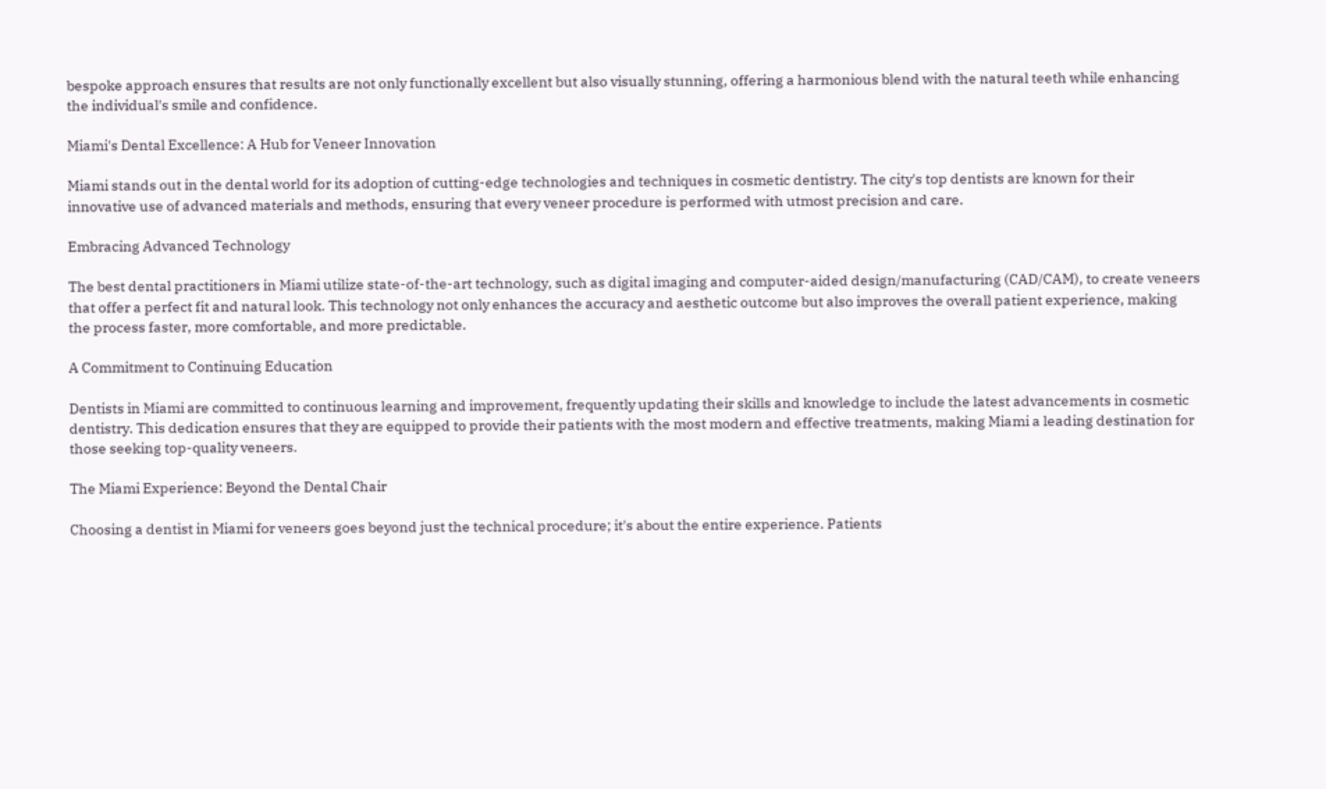bespoke approach ensures that results are not only functionally excellent but also visually stunning, offering a harmonious blend with the natural teeth while enhancing the individual's smile and confidence.

Miami's Dental Excellence: A Hub for Veneer Innovation

Miami stands out in the dental world for its adoption of cutting-edge technologies and techniques in cosmetic dentistry. The city's top dentists are known for their innovative use of advanced materials and methods, ensuring that every veneer procedure is performed with utmost precision and care.

Embracing Advanced Technology

The best dental practitioners in Miami utilize state-of-the-art technology, such as digital imaging and computer-aided design/manufacturing (CAD/CAM), to create veneers that offer a perfect fit and natural look. This technology not only enhances the accuracy and aesthetic outcome but also improves the overall patient experience, making the process faster, more comfortable, and more predictable.

A Commitment to Continuing Education

Dentists in Miami are committed to continuous learning and improvement, frequently updating their skills and knowledge to include the latest advancements in cosmetic dentistry. This dedication ensures that they are equipped to provide their patients with the most modern and effective treatments, making Miami a leading destination for those seeking top-quality veneers.

The Miami Experience: Beyond the Dental Chair

Choosing a dentist in Miami for veneers goes beyond just the technical procedure; it's about the entire experience. Patients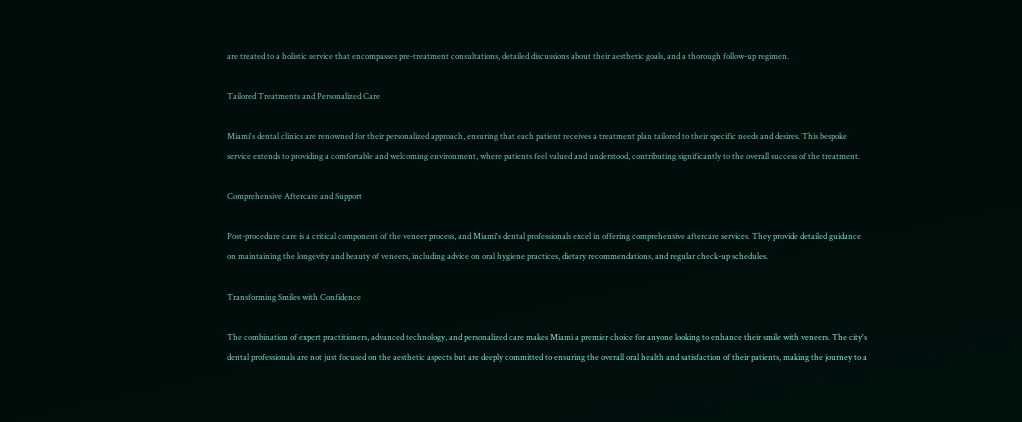are treated to a holistic service that encompasses pre-treatment consultations, detailed discussions about their aesthetic goals, and a thorough follow-up regimen.

Tailored Treatments and Personalized Care

Miami's dental clinics are renowned for their personalized approach, ensuring that each patient receives a treatment plan tailored to their specific needs and desires. This bespoke service extends to providing a comfortable and welcoming environment, where patients feel valued and understood, contributing significantly to the overall success of the treatment.

Comprehensive Aftercare and Support

Post-procedure care is a critical component of the veneer process, and Miami's dental professionals excel in offering comprehensive aftercare services. They provide detailed guidance on maintaining the longevity and beauty of veneers, including advice on oral hygiene practices, dietary recommendations, and regular check-up schedules.

Transforming Smiles with Confidence

The combination of expert practitioners, advanced technology, and personalized care makes Miami a premier choice for anyone looking to enhance their smile with veneers. The city's dental professionals are not just focused on the aesthetic aspects but are deeply committed to ensuring the overall oral health and satisfaction of their patients, making the journey to a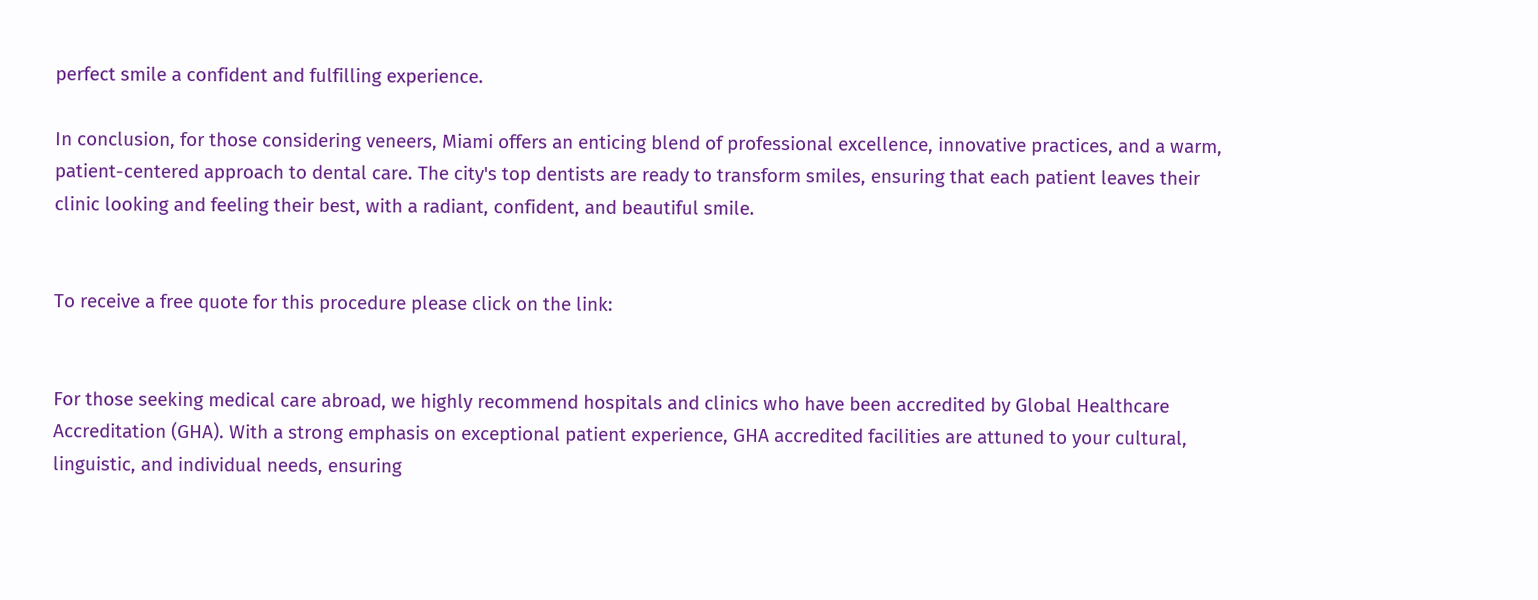perfect smile a confident and fulfilling experience.

In conclusion, for those considering veneers, Miami offers an enticing blend of professional excellence, innovative practices, and a warm, patient-centered approach to dental care. The city's top dentists are ready to transform smiles, ensuring that each patient leaves their clinic looking and feeling their best, with a radiant, confident, and beautiful smile.


To receive a free quote for this procedure please click on the link:


For those seeking medical care abroad, we highly recommend hospitals and clinics who have been accredited by Global Healthcare Accreditation (GHA). With a strong emphasis on exceptional patient experience, GHA accredited facilities are attuned to your cultural, linguistic, and individual needs, ensuring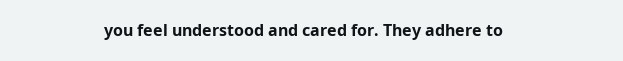you feel understood and cared for. They adhere to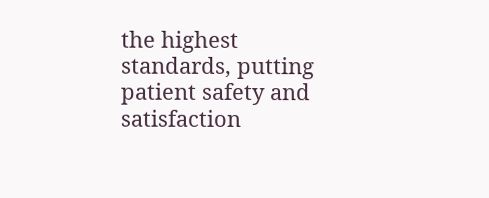the highest standards, putting patient safety and satisfaction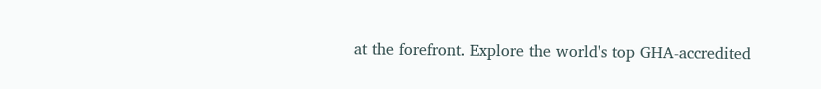at the forefront. Explore the world's top GHA-accredited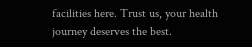facilities here. Trust us, your health journey deserves the best.